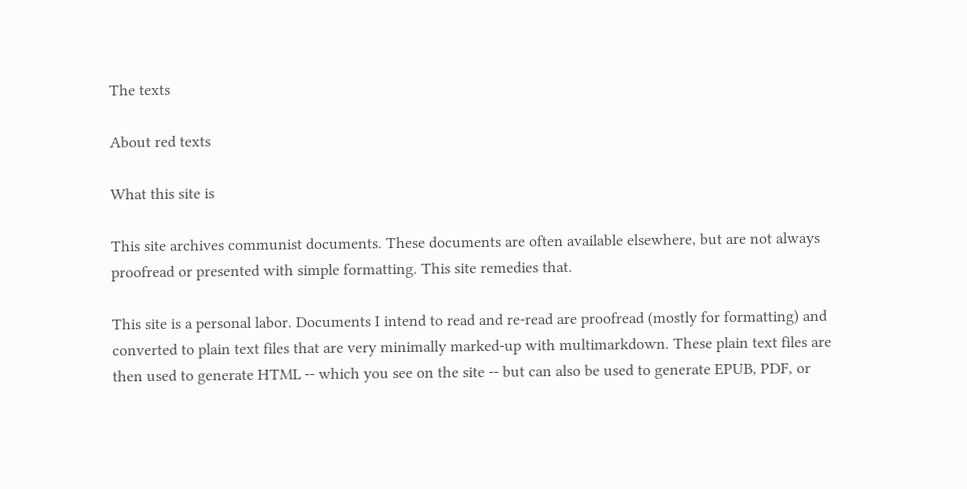The texts

About red texts

What this site is

This site archives communist documents. These documents are often available elsewhere, but are not always proofread or presented with simple formatting. This site remedies that.

This site is a personal labor. Documents I intend to read and re-read are proofread (mostly for formatting) and converted to plain text files that are very minimally marked-up with multimarkdown. These plain text files are then used to generate HTML -- which you see on the site -- but can also be used to generate EPUB, PDF, or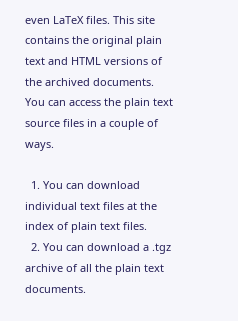even LaTeX files. This site contains the original plain text and HTML versions of the archived documents. You can access the plain text source files in a couple of ways.

  1. You can download individual text files at the index of plain text files.
  2. You can download a .tgz archive of all the plain text documents.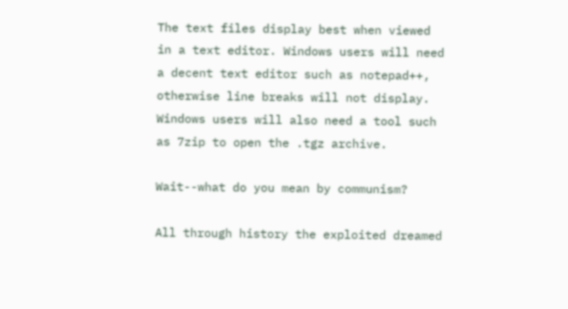The text files display best when viewed in a text editor. Windows users will need a decent text editor such as notepad++, otherwise line breaks will not display. Windows users will also need a tool such as 7zip to open the .tgz archive.

Wait--what do you mean by communism?

All through history the exploited dreamed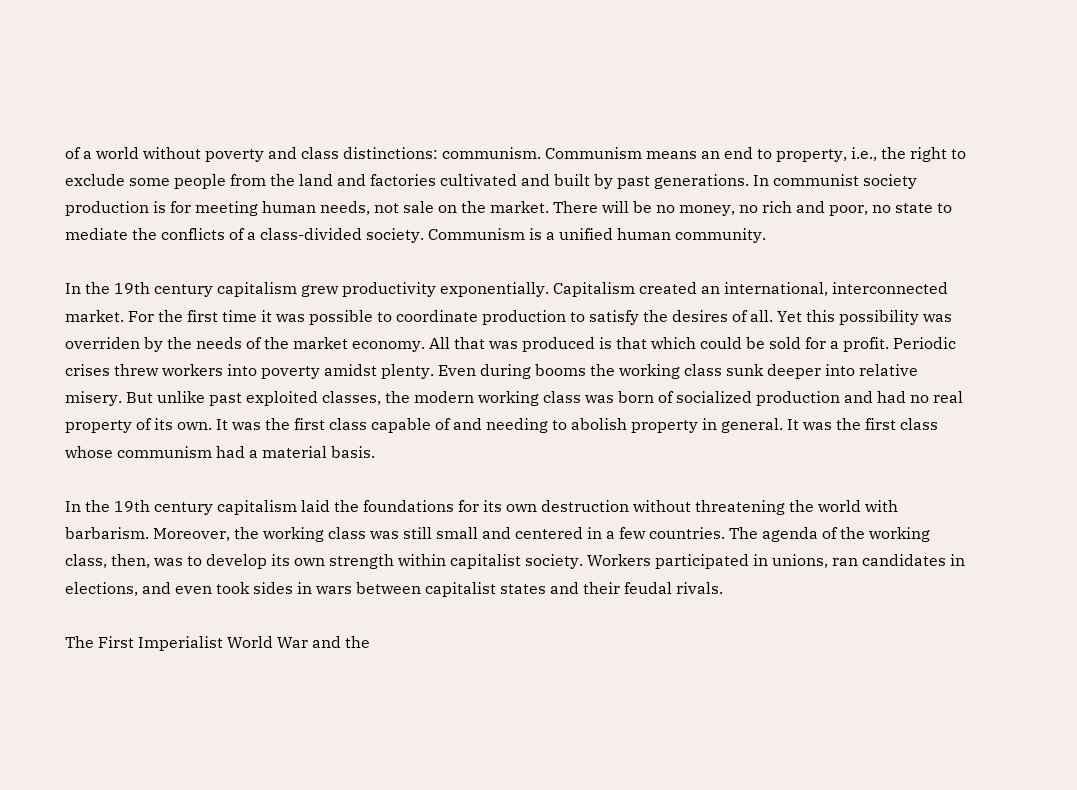of a world without poverty and class distinctions: communism. Communism means an end to property, i.e., the right to exclude some people from the land and factories cultivated and built by past generations. In communist society production is for meeting human needs, not sale on the market. There will be no money, no rich and poor, no state to mediate the conflicts of a class-divided society. Communism is a unified human community.

In the 19th century capitalism grew productivity exponentially. Capitalism created an international, interconnected market. For the first time it was possible to coordinate production to satisfy the desires of all. Yet this possibility was overriden by the needs of the market economy. All that was produced is that which could be sold for a profit. Periodic crises threw workers into poverty amidst plenty. Even during booms the working class sunk deeper into relative misery. But unlike past exploited classes, the modern working class was born of socialized production and had no real property of its own. It was the first class capable of and needing to abolish property in general. It was the first class whose communism had a material basis.

In the 19th century capitalism laid the foundations for its own destruction without threatening the world with barbarism. Moreover, the working class was still small and centered in a few countries. The agenda of the working class, then, was to develop its own strength within capitalist society. Workers participated in unions, ran candidates in elections, and even took sides in wars between capitalist states and their feudal rivals.

The First Imperialist World War and the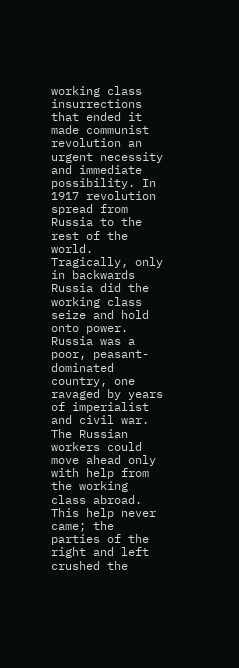working class insurrections that ended it made communist revolution an urgent necessity and immediate possibility. In 1917 revolution spread from Russia to the rest of the world. Tragically, only in backwards Russia did the working class seize and hold onto power. Russia was a poor, peasant-dominated country, one ravaged by years of imperialist and civil war. The Russian workers could move ahead only with help from the working class abroad. This help never came; the parties of the right and left crushed the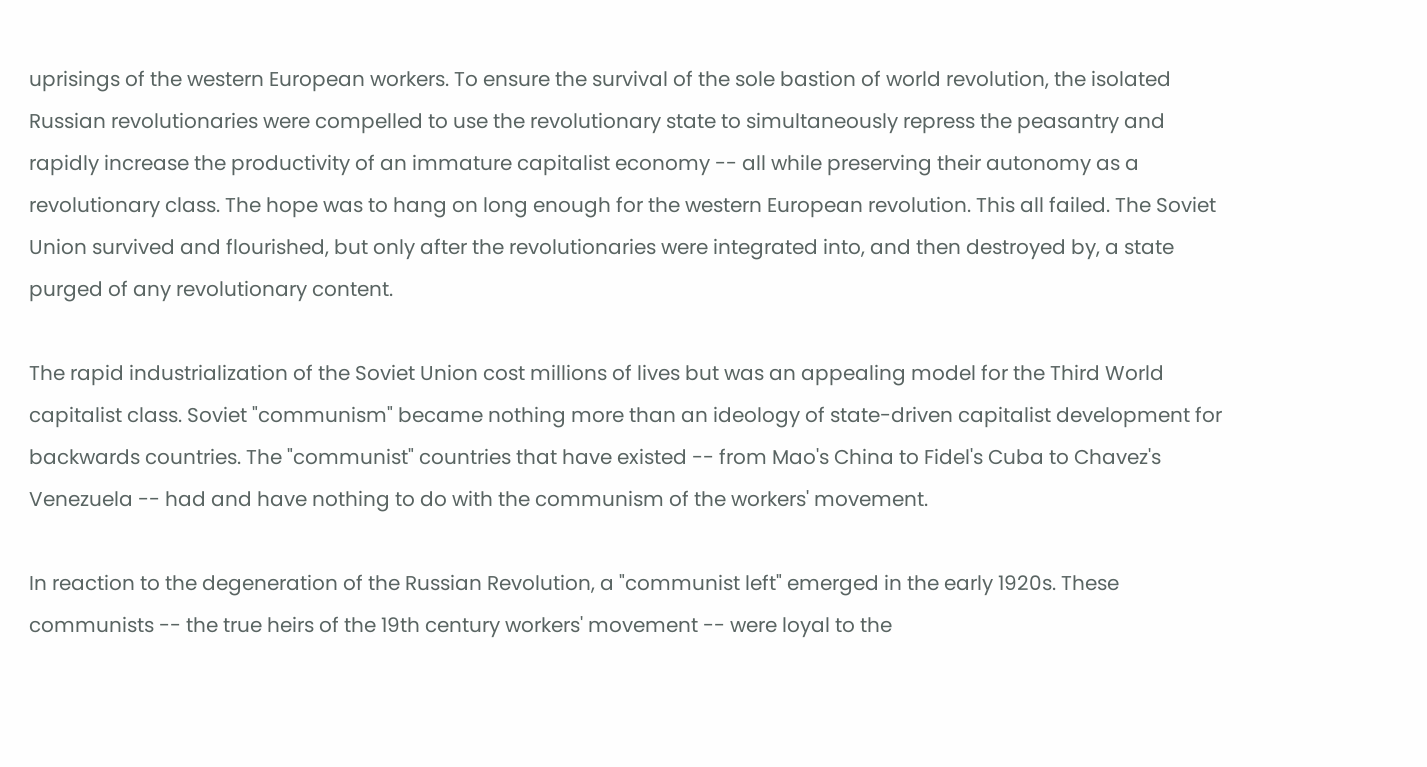uprisings of the western European workers. To ensure the survival of the sole bastion of world revolution, the isolated Russian revolutionaries were compelled to use the revolutionary state to simultaneously repress the peasantry and rapidly increase the productivity of an immature capitalist economy -- all while preserving their autonomy as a revolutionary class. The hope was to hang on long enough for the western European revolution. This all failed. The Soviet Union survived and flourished, but only after the revolutionaries were integrated into, and then destroyed by, a state purged of any revolutionary content.

The rapid industrialization of the Soviet Union cost millions of lives but was an appealing model for the Third World capitalist class. Soviet "communism" became nothing more than an ideology of state-driven capitalist development for backwards countries. The "communist" countries that have existed -- from Mao's China to Fidel's Cuba to Chavez's Venezuela -- had and have nothing to do with the communism of the workers' movement.

In reaction to the degeneration of the Russian Revolution, a "communist left" emerged in the early 1920s. These communists -- the true heirs of the 19th century workers' movement -- were loyal to the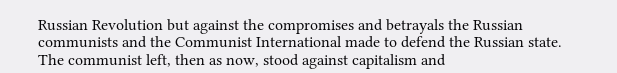Russian Revolution but against the compromises and betrayals the Russian communists and the Communist International made to defend the Russian state. The communist left, then as now, stood against capitalism and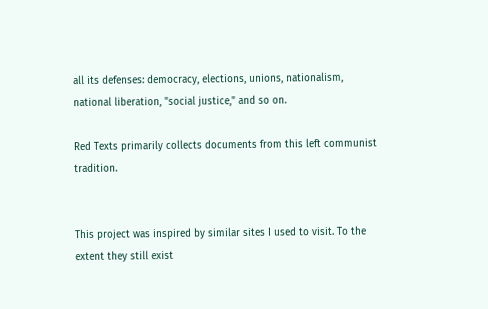all its defenses: democracy, elections, unions, nationalism, national liberation, "social justice," and so on.

Red Texts primarily collects documents from this left communist tradition.


This project was inspired by similar sites I used to visit. To the extent they still exist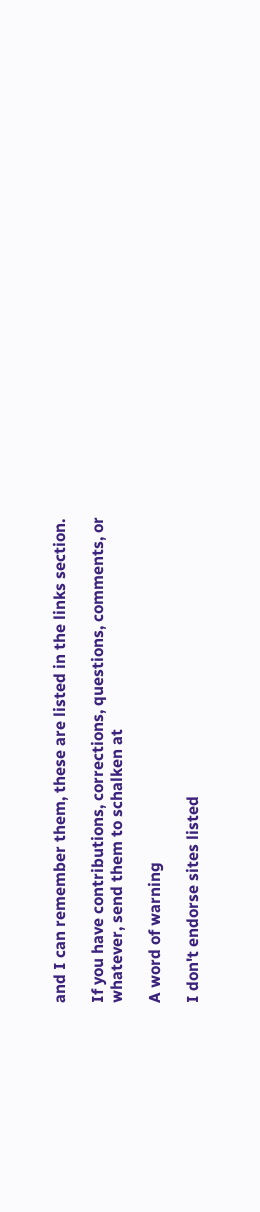and I can remember them, these are listed in the links section.

If you have contributions, corrections, questions, comments, or whatever, send them to schalken at

A word of warning

I don't endorse sites listed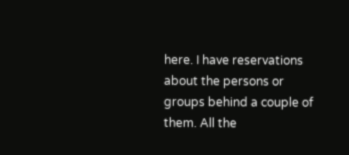here. I have reservations about the persons or groups behind a couple of them. All the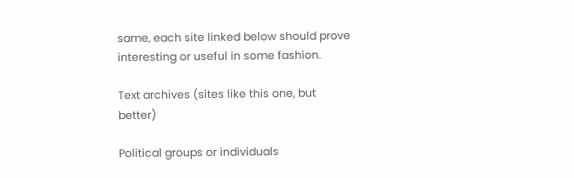same, each site linked below should prove interesting or useful in some fashion.

Text archives (sites like this one, but better)

Political groups or individuals